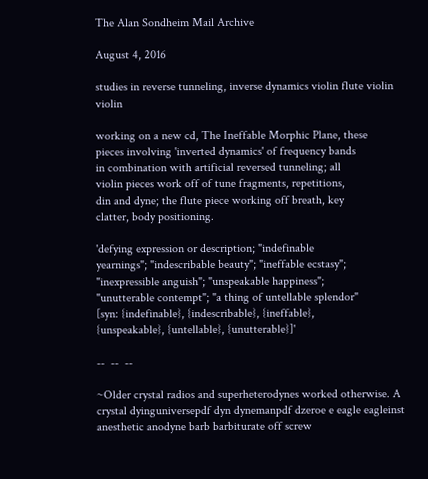The Alan Sondheim Mail Archive

August 4, 2016

studies in reverse tunneling, inverse dynamics violin flute violin violin

working on a new cd, The Ineffable Morphic Plane, these
pieces involving 'inverted dynamics' of frequency bands
in combination with artificial reversed tunneling; all
violin pieces work off of tune fragments, repetitions,
din and dyne; the flute piece working off breath, key
clatter, body positioning.

'defying expression or description; "indefinable
yearnings"; "indescribable beauty"; "ineffable ecstasy";
"inexpressible anguish"; "unspeakable happiness";
"unutterable contempt"; "a thing of untellable splendor"
[syn: {indefinable}, {indescribable}, {ineffable},
{unspeakable}, {untellable}, {unutterable}]'

--  --  --

~Older crystal radios and superheterodynes worked otherwise. A
crystal dyinguniversepdf dyn dynemanpdf dzeroe e eagle eagleinst
anesthetic anodyne barb barbiturate off screw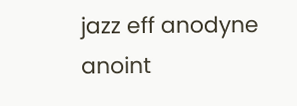jazz eff anodyne
anoint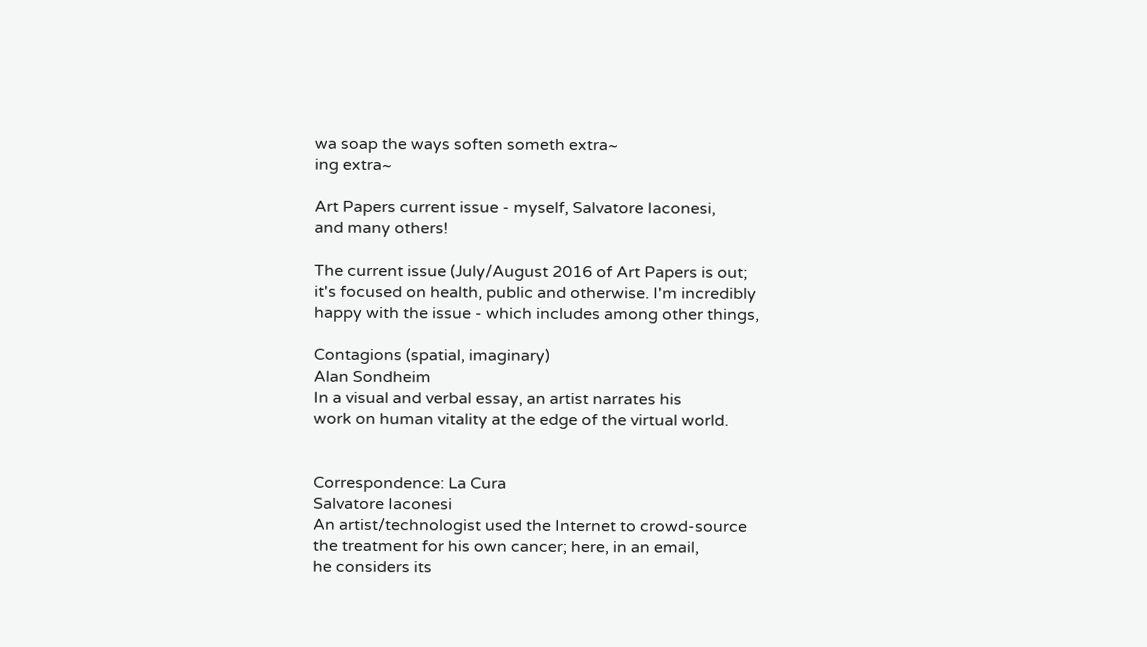wa soap the ways soften someth extra~
ing extra~

Art Papers current issue - myself, Salvatore Iaconesi,
and many others!

The current issue (July/August 2016 of Art Papers is out;
it's focused on health, public and otherwise. I'm incredibly
happy with the issue - which includes among other things,

Contagions (spatial, imaginary)
Alan Sondheim
In a visual and verbal essay, an artist narrates his
work on human vitality at the edge of the virtual world.


Correspondence: La Cura
Salvatore Iaconesi
An artist/technologist used the Internet to crowd-source
the treatment for his own cancer; here, in an email,
he considers its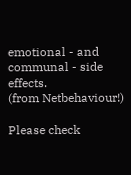emotional - and communal - side effects.
(from Netbehaviour!)

Please check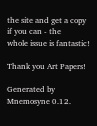the site and get a copy if you can - the
whole issue is fantastic!

Thank you Art Papers!

Generated by Mnemosyne 0.12.